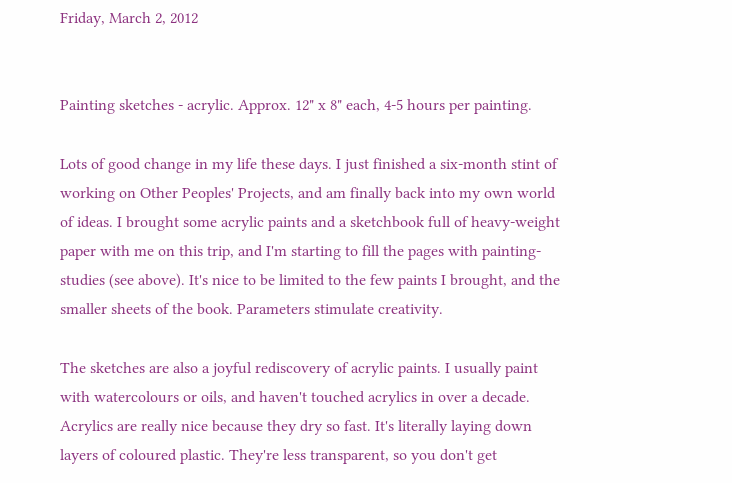Friday, March 2, 2012


Painting sketches - acrylic. Approx. 12" x 8" each, 4-5 hours per painting.

Lots of good change in my life these days. I just finished a six-month stint of working on Other Peoples' Projects, and am finally back into my own world of ideas. I brought some acrylic paints and a sketchbook full of heavy-weight paper with me on this trip, and I'm starting to fill the pages with painting-studies (see above). It's nice to be limited to the few paints I brought, and the smaller sheets of the book. Parameters stimulate creativity.

The sketches are also a joyful rediscovery of acrylic paints. I usually paint with watercolours or oils, and haven't touched acrylics in over a decade. Acrylics are really nice because they dry so fast. It's literally laying down layers of coloured plastic. They're less transparent, so you don't get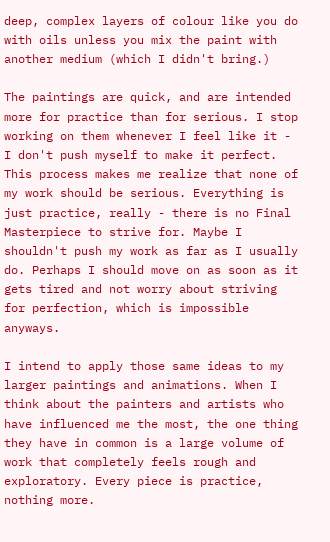deep, complex layers of colour like you do with oils unless you mix the paint with another medium (which I didn't bring.)

The paintings are quick, and are intended more for practice than for serious. I stop working on them whenever I feel like it - I don't push myself to make it perfect. This process makes me realize that none of my work should be serious. Everything is just practice, really - there is no Final Masterpiece to strive for. Maybe I shouldn't push my work as far as I usually do. Perhaps I should move on as soon as it gets tired and not worry about striving for perfection, which is impossible anyways.

I intend to apply those same ideas to my larger paintings and animations. When I think about the painters and artists who have influenced me the most, the one thing they have in common is a large volume of work that completely feels rough and exploratory. Every piece is practice, nothing more.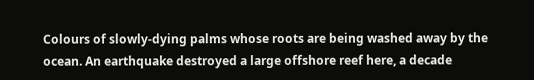Colours of slowly-dying palms whose roots are being washed away by the ocean. An earthquake destroyed a large offshore reef here, a decade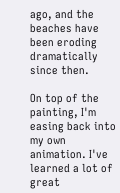ago, and the beaches have been eroding dramatically since then.

On top of the painting, I'm easing back into my own animation. I've learned a lot of great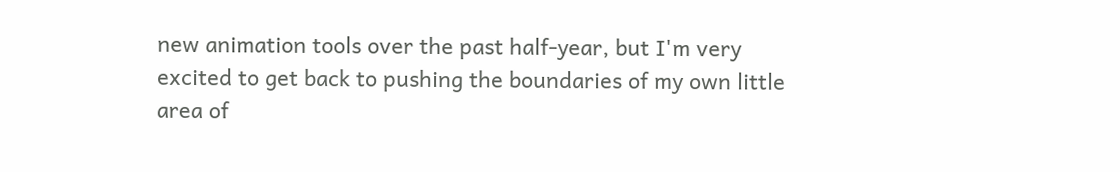new animation tools over the past half-year, but I'm very excited to get back to pushing the boundaries of my own little area of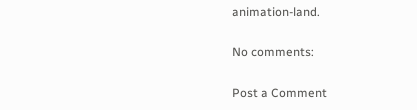animation-land.

No comments:

Post a Comment